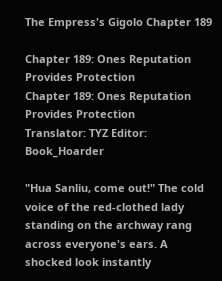The Empress's Gigolo Chapter 189

Chapter 189: Ones Reputation Provides Protection
Chapter 189: Ones Reputation Provides Protection
Translator: TYZ Editor: Book_Hoarder

"Hua Sanliu, come out!" The cold voice of the red-clothed lady standing on the archway rang across everyone's ears. A shocked look instantly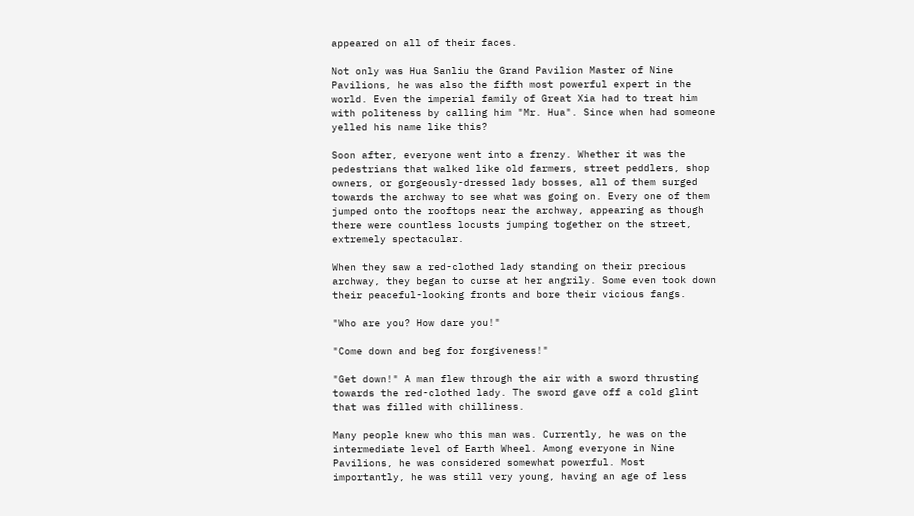appeared on all of their faces.

Not only was Hua Sanliu the Grand Pavilion Master of Nine Pavilions, he was also the fifth most powerful expert in the world. Even the imperial family of Great Xia had to treat him with politeness by calling him "Mr. Hua". Since when had someone yelled his name like this?

Soon after, everyone went into a frenzy. Whether it was the pedestrians that walked like old farmers, street peddlers, shop owners, or gorgeously-dressed lady bosses, all of them surged towards the archway to see what was going on. Every one of them jumped onto the rooftops near the archway, appearing as though there were countless locusts jumping together on the street, extremely spectacular.

When they saw a red-clothed lady standing on their precious archway, they began to curse at her angrily. Some even took down their peaceful-looking fronts and bore their vicious fangs.

"Who are you? How dare you!"

"Come down and beg for forgiveness!"

"Get down!" A man flew through the air with a sword thrusting towards the red-clothed lady. The sword gave off a cold glint that was filled with chilliness.

Many people knew who this man was. Currently, he was on the intermediate level of Earth Wheel. Among everyone in Nine Pavilions, he was considered somewhat powerful. Most importantly, he was still very young, having an age of less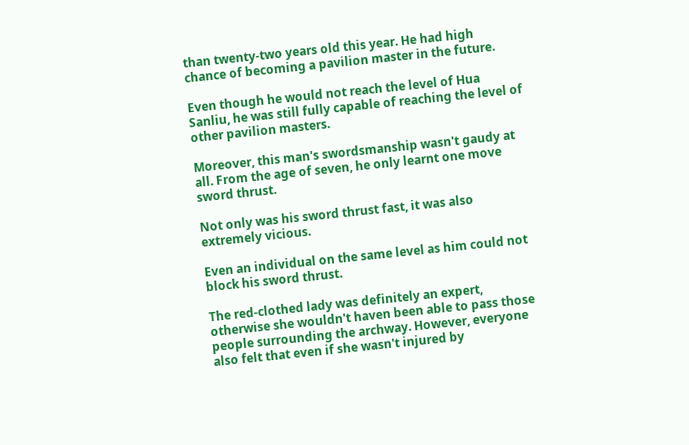than twenty-two years old this year. He had high chance of becoming a pavilion master in the future.

Even though he would not reach the level of Hua Sanliu, he was still fully capable of reaching the level of other pavilion masters.

Moreover, this man's swordsmanship wasn't gaudy at all. From the age of seven, he only learnt one move sword thrust.

Not only was his sword thrust fast, it was also extremely vicious.

Even an individual on the same level as him could not block his sword thrust.

The red-clothed lady was definitely an expert, otherwise she wouldn't haven been able to pass those people surrounding the archway. However, everyone also felt that even if she wasn't injured by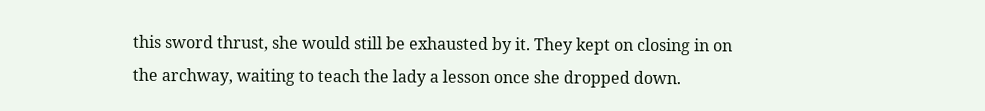this sword thrust, she would still be exhausted by it. They kept on closing in on the archway, waiting to teach the lady a lesson once she dropped down.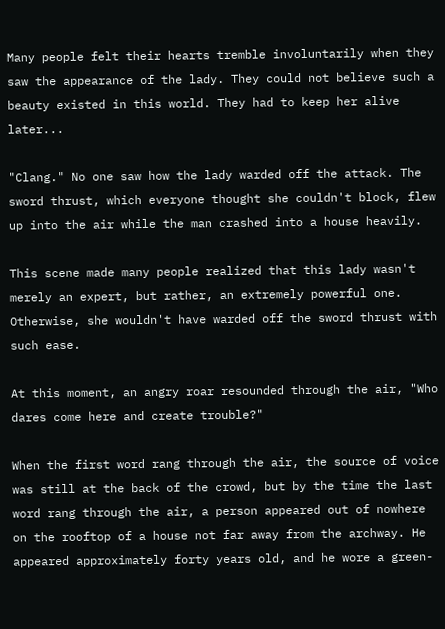Many people felt their hearts tremble involuntarily when they saw the appearance of the lady. They could not believe such a beauty existed in this world. They had to keep her alive later...

"Clang." No one saw how the lady warded off the attack. The sword thrust, which everyone thought she couldn't block, flew up into the air while the man crashed into a house heavily.

This scene made many people realized that this lady wasn't merely an expert, but rather, an extremely powerful one. Otherwise, she wouldn't have warded off the sword thrust with such ease.

At this moment, an angry roar resounded through the air, "Who dares come here and create trouble?"

When the first word rang through the air, the source of voice was still at the back of the crowd, but by the time the last word rang through the air, a person appeared out of nowhere on the rooftop of a house not far away from the archway. He appeared approximately forty years old, and he wore a green-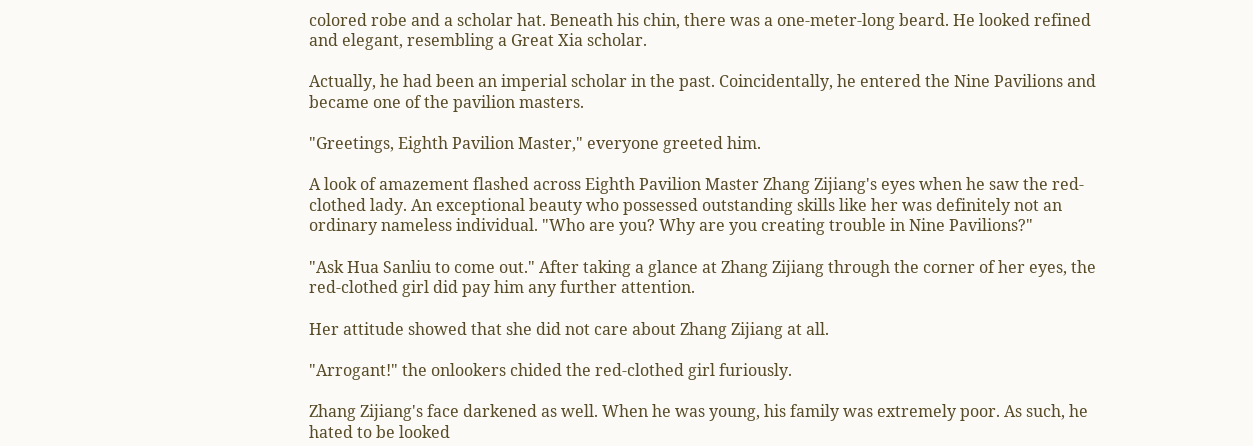colored robe and a scholar hat. Beneath his chin, there was a one-meter-long beard. He looked refined and elegant, resembling a Great Xia scholar.

Actually, he had been an imperial scholar in the past. Coincidentally, he entered the Nine Pavilions and became one of the pavilion masters.

"Greetings, Eighth Pavilion Master," everyone greeted him.

A look of amazement flashed across Eighth Pavilion Master Zhang Zijiang's eyes when he saw the red-clothed lady. An exceptional beauty who possessed outstanding skills like her was definitely not an ordinary nameless individual. "Who are you? Why are you creating trouble in Nine Pavilions?"

"Ask Hua Sanliu to come out." After taking a glance at Zhang Zijiang through the corner of her eyes, the red-clothed girl did pay him any further attention.

Her attitude showed that she did not care about Zhang Zijiang at all.

"Arrogant!" the onlookers chided the red-clothed girl furiously.

Zhang Zijiang's face darkened as well. When he was young, his family was extremely poor. As such, he hated to be looked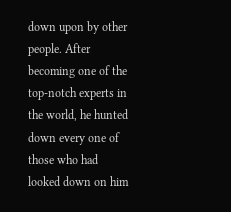down upon by other people. After becoming one of the top-notch experts in the world, he hunted down every one of those who had looked down on him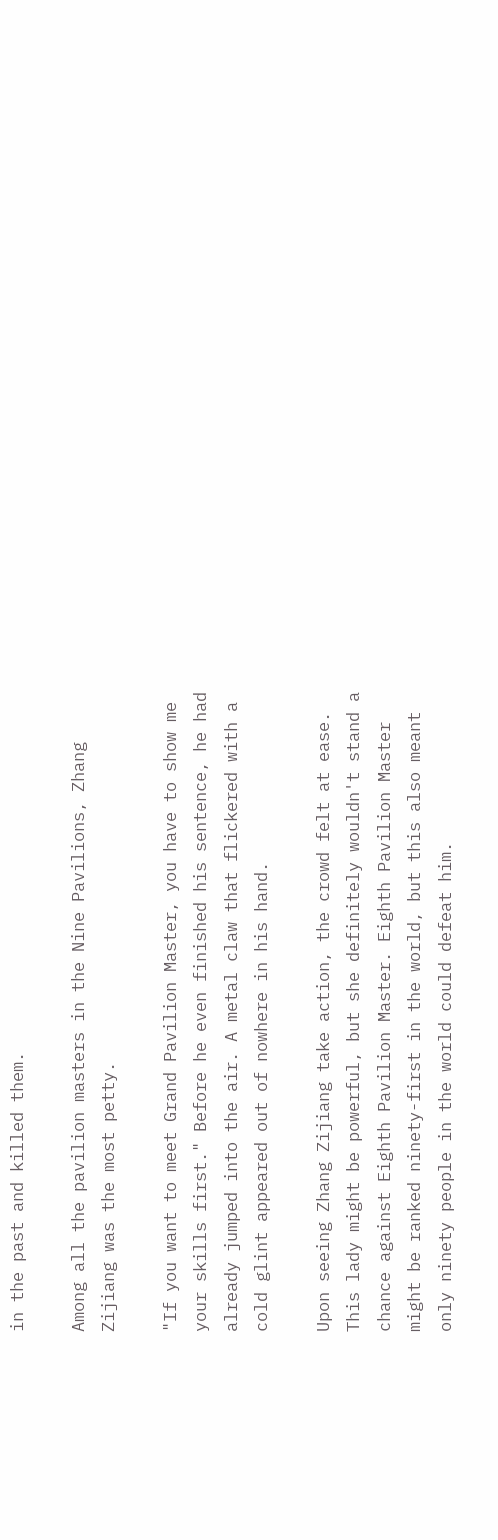in the past and killed them.

Among all the pavilion masters in the Nine Pavilions, Zhang Zijiang was the most petty.

"If you want to meet Grand Pavilion Master, you have to show me your skills first." Before he even finished his sentence, he had already jumped into the air. A metal claw that flickered with a cold glint appeared out of nowhere in his hand.

Upon seeing Zhang Zijiang take action, the crowd felt at ease. This lady might be powerful, but she definitely wouldn't stand a chance against Eighth Pavilion Master. Eighth Pavilion Master might be ranked ninety-first in the world, but this also meant only ninety people in the world could defeat him.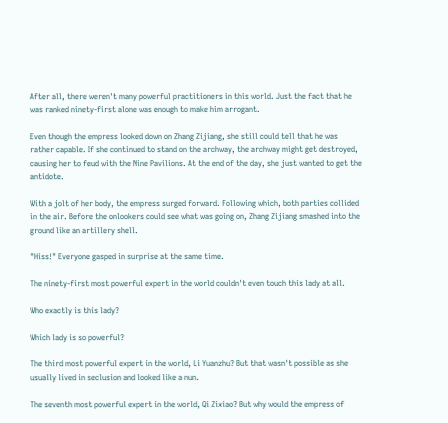After all, there weren't many powerful practitioners in this world. Just the fact that he was ranked ninety-first alone was enough to make him arrogant.

Even though the empress looked down on Zhang Zijiang, she still could tell that he was rather capable. If she continued to stand on the archway, the archway might get destroyed, causing her to feud with the Nine Pavilions. At the end of the day, she just wanted to get the antidote.

With a jolt of her body, the empress surged forward. Following which, both parties collided in the air. Before the onlookers could see what was going on, Zhang Zijiang smashed into the ground like an artillery shell.

"Hiss!" Everyone gasped in surprise at the same time.

The ninety-first most powerful expert in the world couldn't even touch this lady at all.

Who exactly is this lady?

Which lady is so powerful?

The third most powerful expert in the world, Li Yuanzhu? But that wasn't possible as she usually lived in seclusion and looked like a nun.

The seventh most powerful expert in the world, Qi Zixiao? But why would the empress of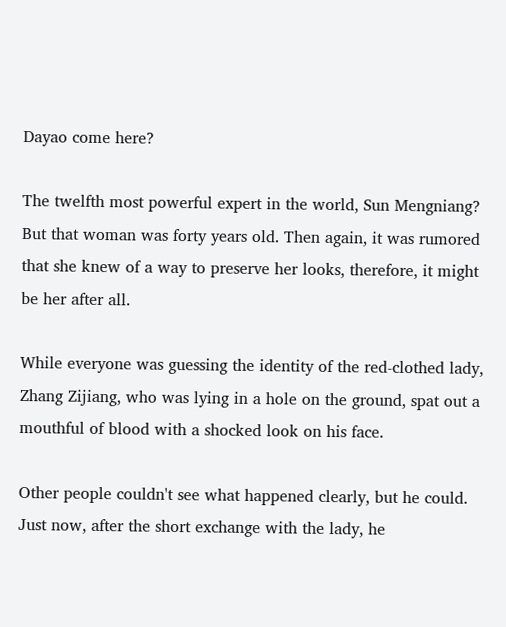Dayao come here?

The twelfth most powerful expert in the world, Sun Mengniang? But that woman was forty years old. Then again, it was rumored that she knew of a way to preserve her looks, therefore, it might be her after all.

While everyone was guessing the identity of the red-clothed lady, Zhang Zijiang, who was lying in a hole on the ground, spat out a mouthful of blood with a shocked look on his face.

Other people couldn't see what happened clearly, but he could. Just now, after the short exchange with the lady, he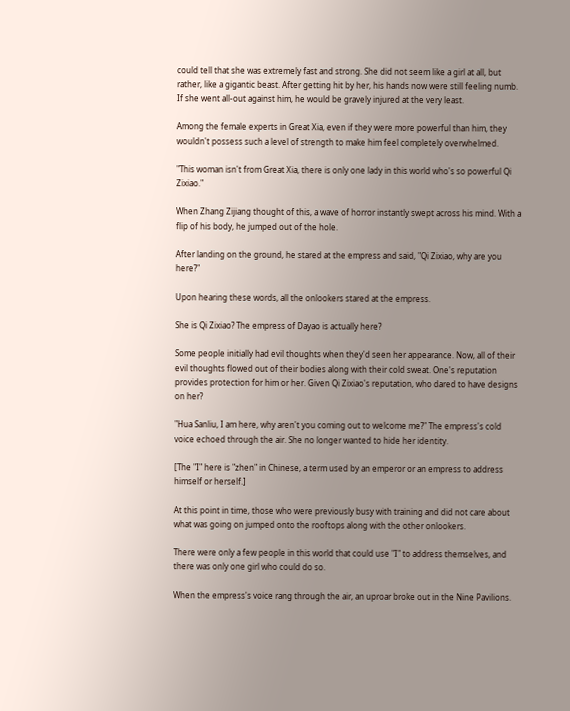could tell that she was extremely fast and strong. She did not seem like a girl at all, but rather, like a gigantic beast. After getting hit by her, his hands now were still feeling numb. If she went all-out against him, he would be gravely injured at the very least.

Among the female experts in Great Xia, even if they were more powerful than him, they wouldn't possess such a level of strength to make him feel completely overwhelmed.

"This woman isn't from Great Xia, there is only one lady in this world who's so powerful Qi Zixiao."

When Zhang Zijiang thought of this, a wave of horror instantly swept across his mind. With a flip of his body, he jumped out of the hole.

After landing on the ground, he stared at the empress and said, "Qi Zixiao, why are you here?"

Upon hearing these words, all the onlookers stared at the empress.

She is Qi Zixiao? The empress of Dayao is actually here?

Some people initially had evil thoughts when they'd seen her appearance. Now, all of their evil thoughts flowed out of their bodies along with their cold sweat. One's reputation provides protection for him or her. Given Qi Zixiao's reputation, who dared to have designs on her?

"Hua Sanliu, I am here, why aren't you coming out to welcome me?" The empress's cold voice echoed through the air. She no longer wanted to hide her identity.

[The "I" here is "zhen" in Chinese, a term used by an emperor or an empress to address himself or herself.]

At this point in time, those who were previously busy with training and did not care about what was going on jumped onto the rooftops along with the other onlookers.

There were only a few people in this world that could use "I" to address themselves, and there was only one girl who could do so.

When the empress's voice rang through the air, an uproar broke out in the Nine Pavilions.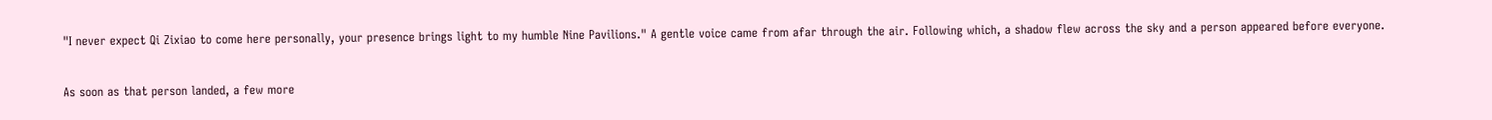"I never expect Qi Zixiao to come here personally, your presence brings light to my humble Nine Pavilions." A gentle voice came from afar through the air. Following which, a shadow flew across the sky and a person appeared before everyone.

As soon as that person landed, a few more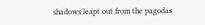shadows leapt out from the pagodas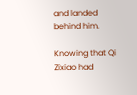and landed behind him.

Knowing that Qi Zixiao had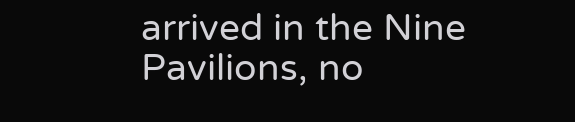arrived in the Nine Pavilions, no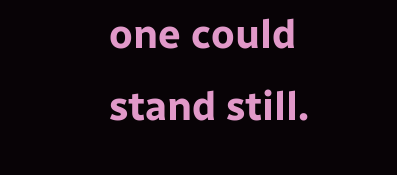one could stand still.